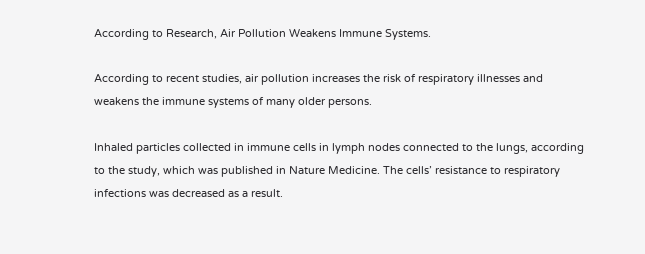According to Research, Air Pollution Weakens Immune Systems.

According to recent studies, air pollution increases the risk of respiratory illnesses and weakens the immune systems of many older persons.

Inhaled particles collected in immune cells in lymph nodes connected to the lungs, according to the study, which was published in Nature Medicine. The cells’ resistance to respiratory infections was decreased as a result.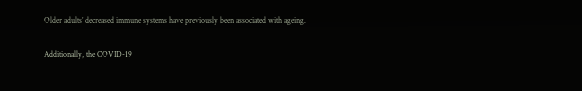Older adults’ decreased immune systems have previously been associated with ageing.

Additionally, the COVID-19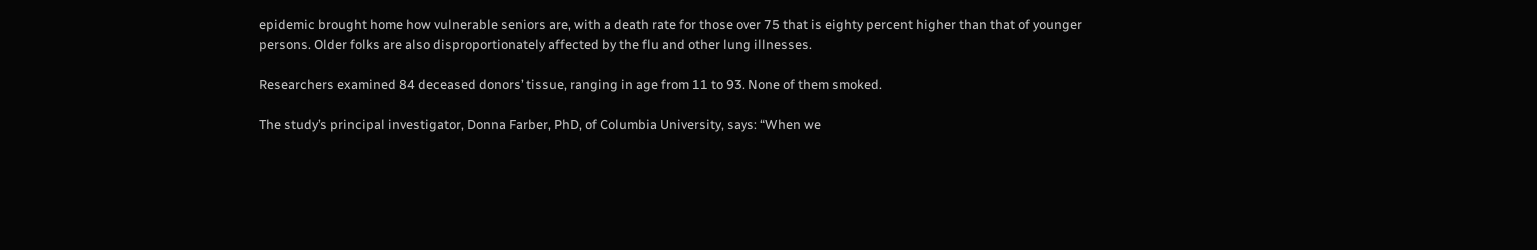epidemic brought home how vulnerable seniors are, with a death rate for those over 75 that is eighty percent higher than that of younger persons. Older folks are also disproportionately affected by the flu and other lung illnesses.

Researchers examined 84 deceased donors’ tissue, ranging in age from 11 to 93. None of them smoked.

The study’s principal investigator, Donna Farber, PhD, of Columbia University, says: “When we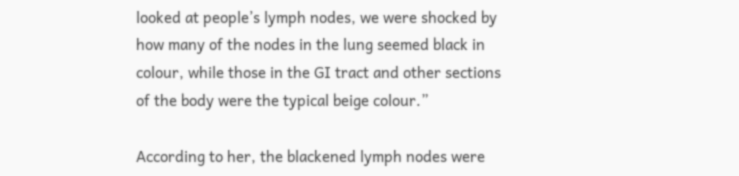looked at people’s lymph nodes, we were shocked by how many of the nodes in the lung seemed black in colour, while those in the GI tract and other sections of the body were the typical beige colour.”

According to her, the blackened lymph nodes were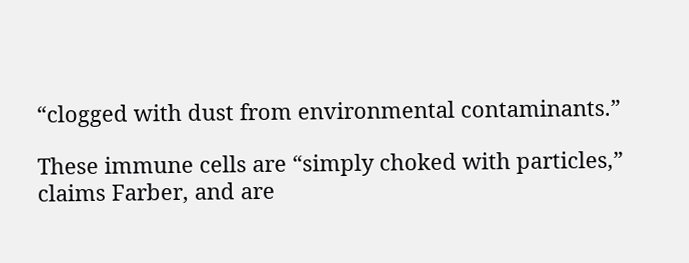“clogged with dust from environmental contaminants.”

These immune cells are “simply choked with particles,” claims Farber, and are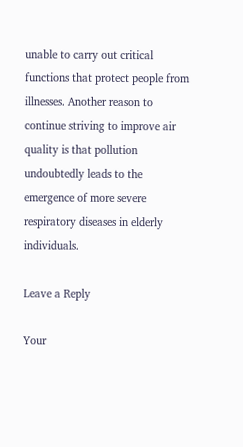unable to carry out critical functions that protect people from illnesses. Another reason to continue striving to improve air quality is that pollution undoubtedly leads to the emergence of more severe respiratory diseases in elderly individuals.

Leave a Reply

Your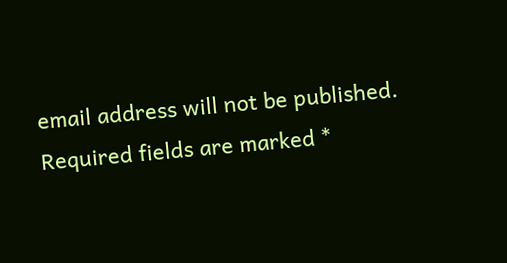email address will not be published. Required fields are marked *